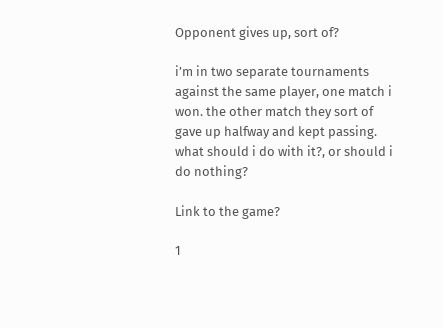Opponent gives up, sort of?

i’m in two separate tournaments against the same player, one match i won. the other match they sort of gave up halfway and kept passing. what should i do with it?, or should i do nothing?

Link to the game?

1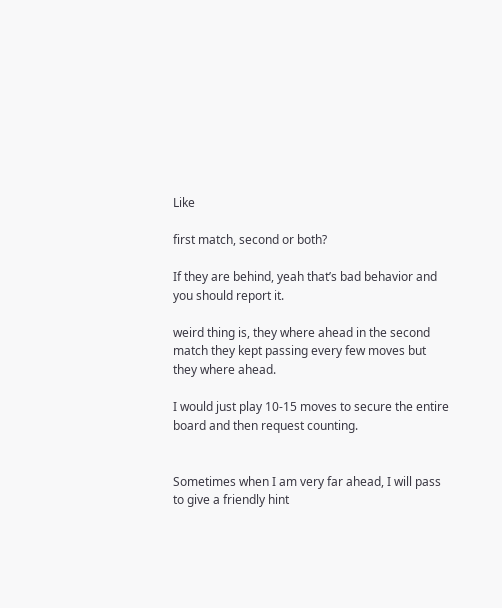Like

first match, second or both?

If they are behind, yeah that’s bad behavior and you should report it.

weird thing is, they where ahead in the second match they kept passing every few moves but they where ahead.

I would just play 10-15 moves to secure the entire board and then request counting.


Sometimes when I am very far ahead, I will pass to give a friendly hint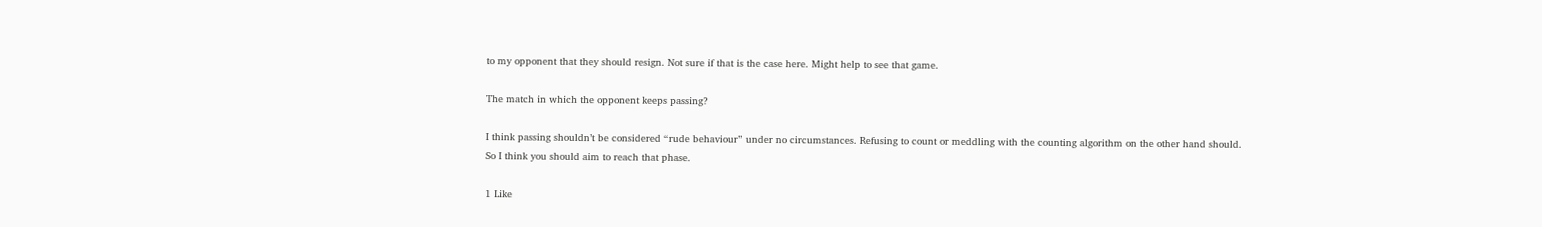to my opponent that they should resign. Not sure if that is the case here. Might help to see that game.

The match in which the opponent keeps passing?

I think passing shouldn’t be considered “rude behaviour” under no circumstances. Refusing to count or meddling with the counting algorithm on the other hand should. So I think you should aim to reach that phase.

1 Like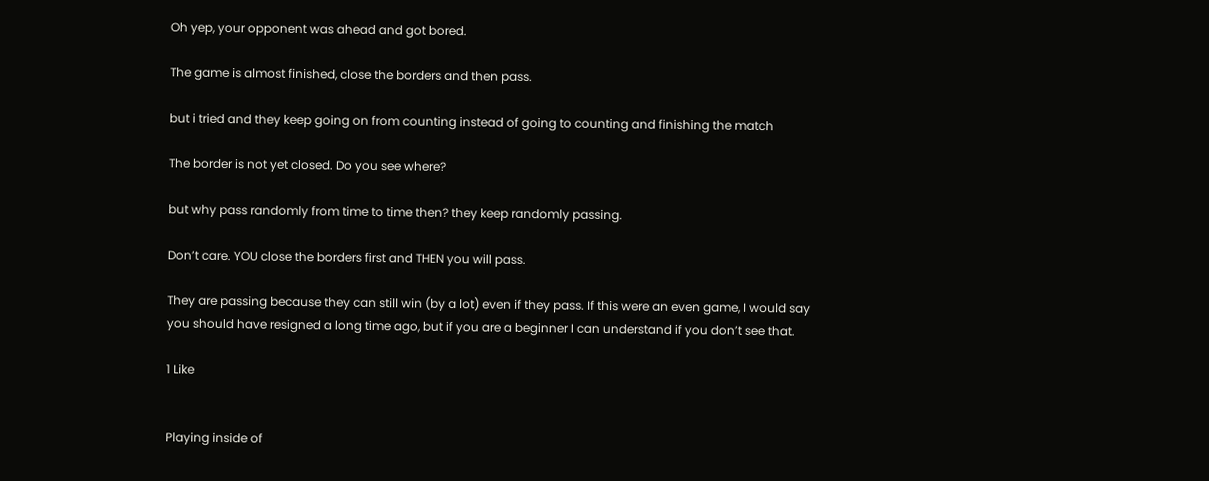Oh yep, your opponent was ahead and got bored.

The game is almost finished, close the borders and then pass.

but i tried and they keep going on from counting instead of going to counting and finishing the match

The border is not yet closed. Do you see where?

but why pass randomly from time to time then? they keep randomly passing.

Don’t care. YOU close the borders first and THEN you will pass.

They are passing because they can still win (by a lot) even if they pass. If this were an even game, I would say you should have resigned a long time ago, but if you are a beginner I can understand if you don’t see that.

1 Like


Playing inside of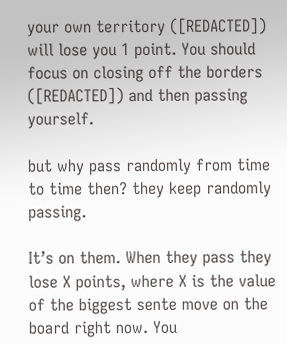your own territory ([REDACTED]) will lose you 1 point. You should focus on closing off the borders ([REDACTED]) and then passing yourself.

but why pass randomly from time to time then? they keep randomly passing.

It’s on them. When they pass they lose X points, where X is the value of the biggest sente move on the board right now. You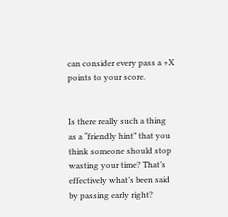can consider every pass a +X points to your score.


Is there really such a thing as a “friendly hint” that you think someone should stop wasting your time? That’s effectively what’s been said by passing early right?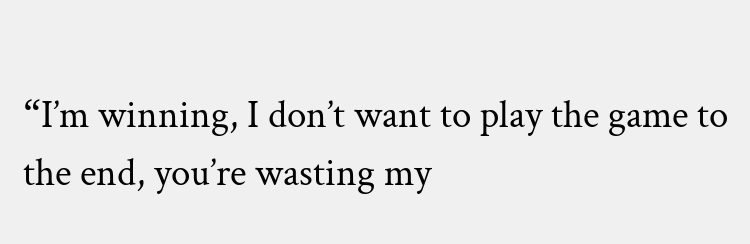“I’m winning, I don’t want to play the game to the end, you’re wasting my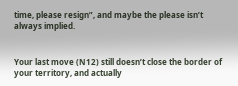time, please resign”, and maybe the please isn’t always implied.


Your last move (N12) still doesn’t close the border of your territory, and actually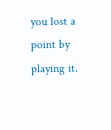you lost a point by playing it.